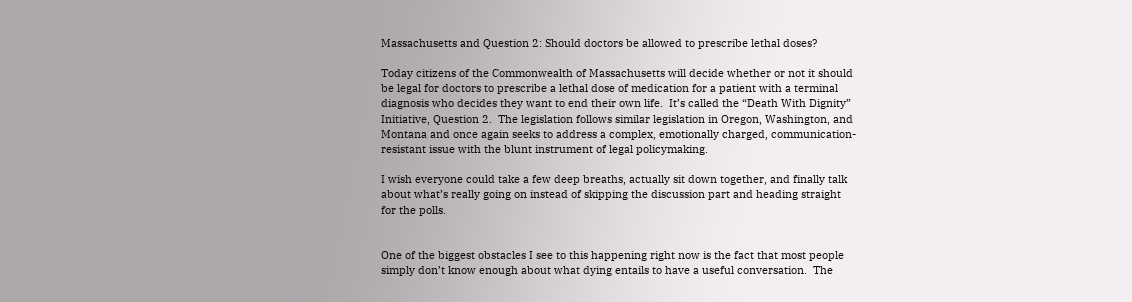Massachusetts and Question 2: Should doctors be allowed to prescribe lethal doses?

Today citizens of the Commonwealth of Massachusetts will decide whether or not it should be legal for doctors to prescribe a lethal dose of medication for a patient with a terminal diagnosis who decides they want to end their own life.  It’s called the “Death With Dignity” Initiative, Question 2.  The legislation follows similar legislation in Oregon, Washington, and Montana and once again seeks to address a complex, emotionally charged, communication-resistant issue with the blunt instrument of legal policymaking.

I wish everyone could take a few deep breaths, actually sit down together, and finally talk about what’s really going on instead of skipping the discussion part and heading straight for the polls.


One of the biggest obstacles I see to this happening right now is the fact that most people simply don’t know enough about what dying entails to have a useful conversation.  The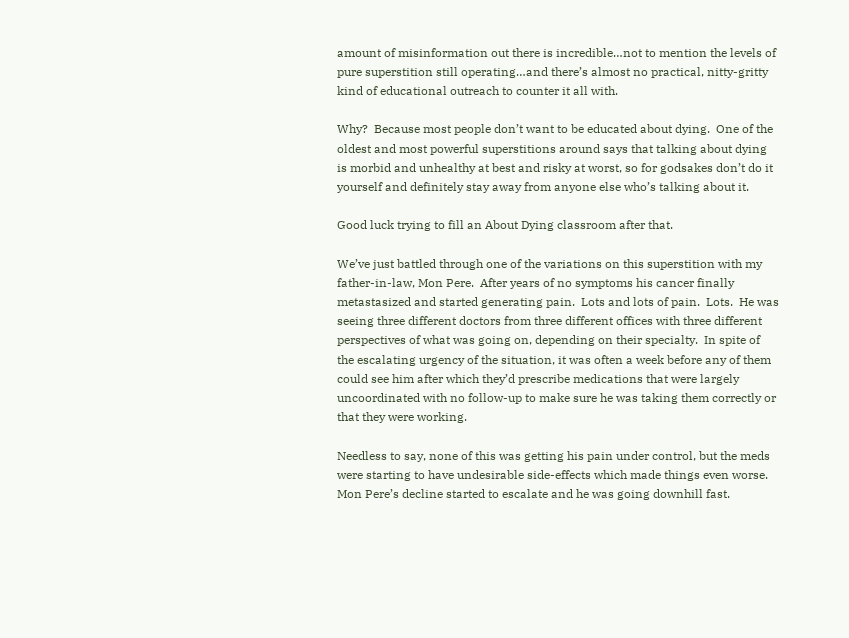amount of misinformation out there is incredible…not to mention the levels of pure superstition still operating…and there’s almost no practical, nitty-gritty kind of educational outreach to counter it all with.

Why?  Because most people don’t want to be educated about dying.  One of the oldest and most powerful superstitions around says that talking about dying is morbid and unhealthy at best and risky at worst, so for godsakes don’t do it yourself and definitely stay away from anyone else who’s talking about it.

Good luck trying to fill an About Dying classroom after that.

We’ve just battled through one of the variations on this superstition with my father-in-law, Mon Pere.  After years of no symptoms his cancer finally metastasized and started generating pain.  Lots and lots of pain.  Lots.  He was seeing three different doctors from three different offices with three different perspectives of what was going on, depending on their specialty.  In spite of the escalating urgency of the situation, it was often a week before any of them could see him after which they’d prescribe medications that were largely uncoordinated with no follow-up to make sure he was taking them correctly or that they were working.

Needless to say, none of this was getting his pain under control, but the meds were starting to have undesirable side-effects which made things even worse.  Mon Pere’s decline started to escalate and he was going downhill fast.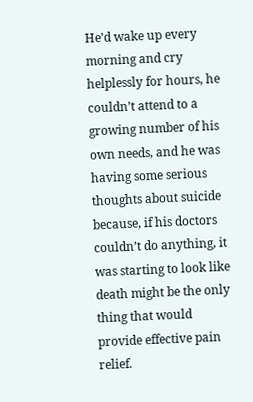He’d wake up every morning and cry helplessly for hours, he couldn’t attend to a growing number of his own needs, and he was having some serious thoughts about suicide because, if his doctors couldn’t do anything, it was starting to look like death might be the only thing that would provide effective pain relief.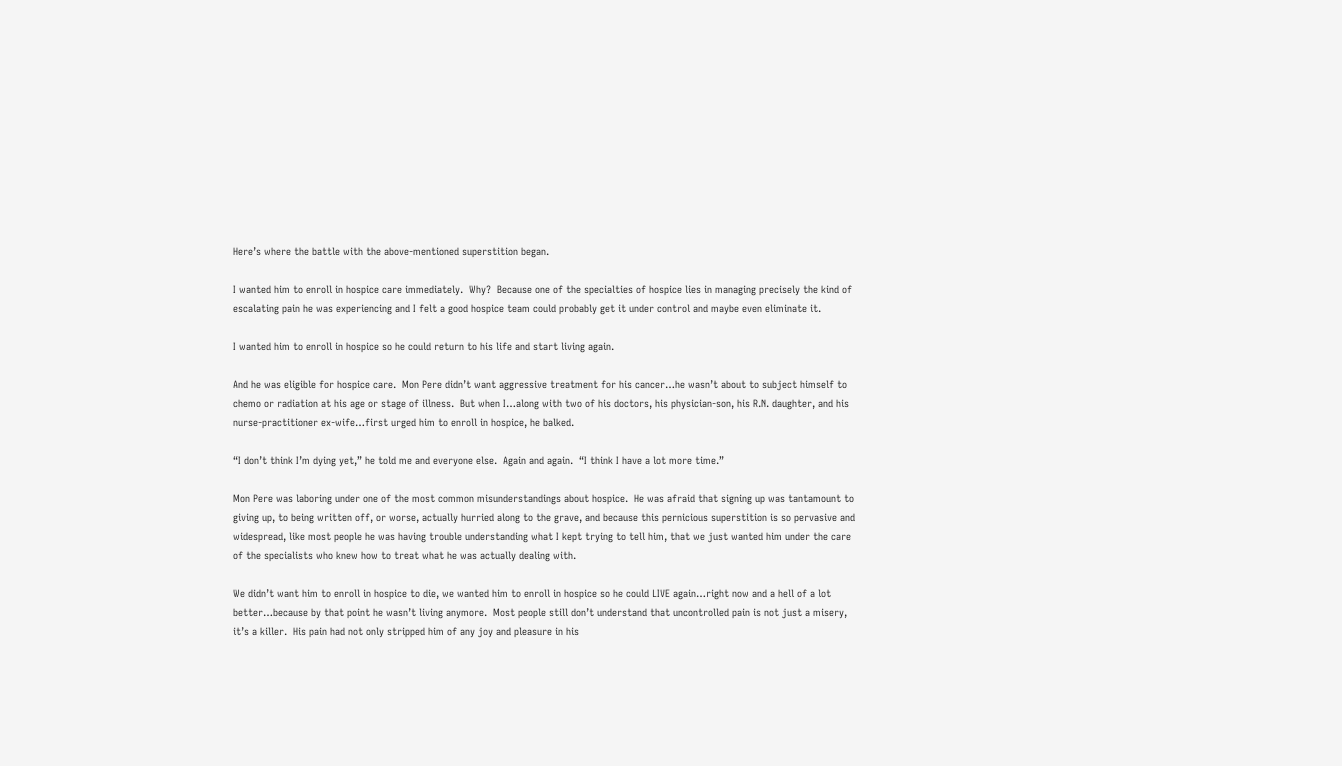Here’s where the battle with the above-mentioned superstition began.

I wanted him to enroll in hospice care immediately.  Why?  Because one of the specialties of hospice lies in managing precisely the kind of escalating pain he was experiencing and I felt a good hospice team could probably get it under control and maybe even eliminate it.

I wanted him to enroll in hospice so he could return to his life and start living again.

And he was eligible for hospice care.  Mon Pere didn’t want aggressive treatment for his cancer…he wasn’t about to subject himself to chemo or radiation at his age or stage of illness.  But when I…along with two of his doctors, his physician-son, his R.N. daughter, and his nurse-practitioner ex-wife…first urged him to enroll in hospice, he balked.

“I don’t think I’m dying yet,” he told me and everyone else.  Again and again.  “I think I have a lot more time.”

Mon Pere was laboring under one of the most common misunderstandings about hospice.  He was afraid that signing up was tantamount to giving up, to being written off, or worse, actually hurried along to the grave, and because this pernicious superstition is so pervasive and widespread, like most people he was having trouble understanding what I kept trying to tell him, that we just wanted him under the care of the specialists who knew how to treat what he was actually dealing with.

We didn’t want him to enroll in hospice to die, we wanted him to enroll in hospice so he could LIVE again…right now and a hell of a lot better…because by that point he wasn’t living anymore.  Most people still don’t understand that uncontrolled pain is not just a misery, it’s a killer.  His pain had not only stripped him of any joy and pleasure in his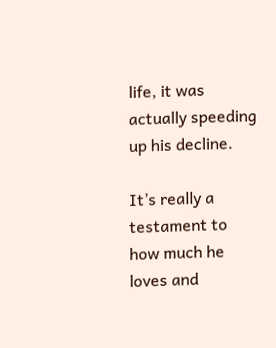life, it was actually speeding up his decline.

It’s really a testament to how much he loves and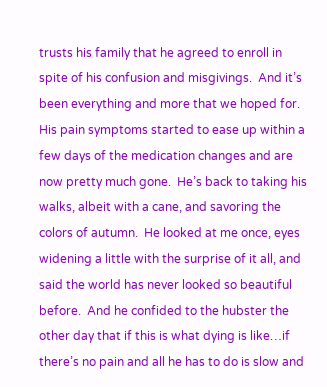trusts his family that he agreed to enroll in spite of his confusion and misgivings.  And it’s been everything and more that we hoped for.  His pain symptoms started to ease up within a few days of the medication changes and are now pretty much gone.  He’s back to taking his walks, albeit with a cane, and savoring the colors of autumn.  He looked at me once, eyes widening a little with the surprise of it all, and said the world has never looked so beautiful before.  And he confided to the hubster the other day that if this is what dying is like…if there’s no pain and all he has to do is slow and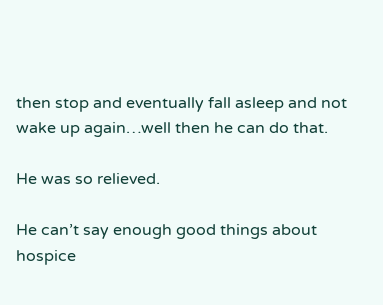then stop and eventually fall asleep and not wake up again…well then he can do that.

He was so relieved.

He can’t say enough good things about hospice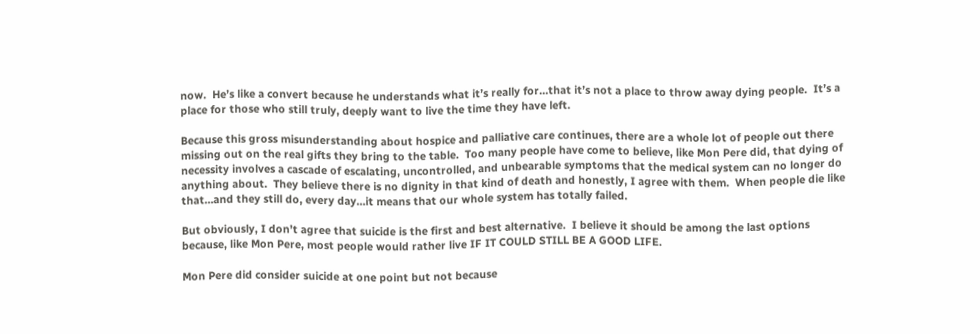now.  He’s like a convert because he understands what it’s really for…that it’s not a place to throw away dying people.  It’s a place for those who still truly, deeply want to live the time they have left.

Because this gross misunderstanding about hospice and palliative care continues, there are a whole lot of people out there missing out on the real gifts they bring to the table.  Too many people have come to believe, like Mon Pere did, that dying of necessity involves a cascade of escalating, uncontrolled, and unbearable symptoms that the medical system can no longer do anything about.  They believe there is no dignity in that kind of death and honestly, I agree with them.  When people die like that…and they still do, every day…it means that our whole system has totally failed.

But obviously, I don’t agree that suicide is the first and best alternative.  I believe it should be among the last options because, like Mon Pere, most people would rather live IF IT COULD STILL BE A GOOD LIFE.

Mon Pere did consider suicide at one point but not because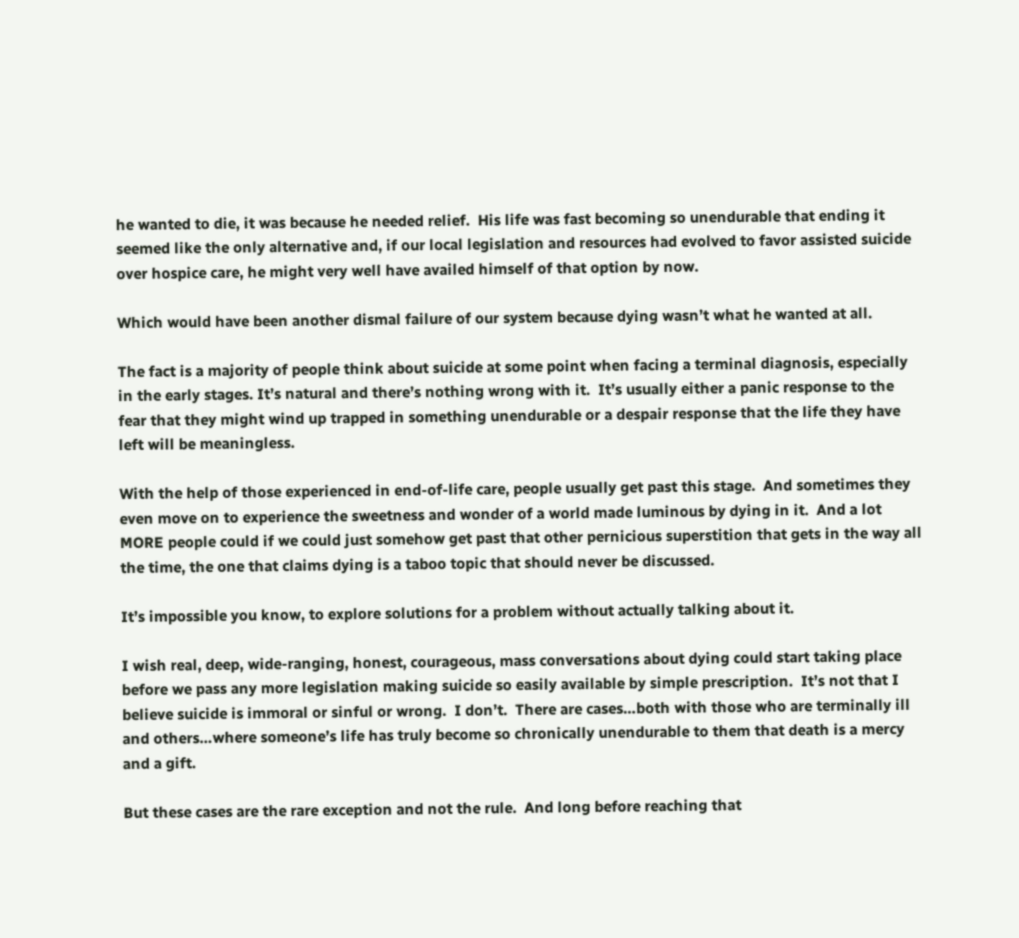he wanted to die, it was because he needed relief.  His life was fast becoming so unendurable that ending it seemed like the only alternative and, if our local legislation and resources had evolved to favor assisted suicide over hospice care, he might very well have availed himself of that option by now.

Which would have been another dismal failure of our system because dying wasn’t what he wanted at all.

The fact is a majority of people think about suicide at some point when facing a terminal diagnosis, especially in the early stages. It’s natural and there’s nothing wrong with it.  It’s usually either a panic response to the fear that they might wind up trapped in something unendurable or a despair response that the life they have left will be meaningless.

With the help of those experienced in end-of-life care, people usually get past this stage.  And sometimes they even move on to experience the sweetness and wonder of a world made luminous by dying in it.  And a lot MORE people could if we could just somehow get past that other pernicious superstition that gets in the way all the time, the one that claims dying is a taboo topic that should never be discussed.

It’s impossible you know, to explore solutions for a problem without actually talking about it.

I wish real, deep, wide-ranging, honest, courageous, mass conversations about dying could start taking place before we pass any more legislation making suicide so easily available by simple prescription.  It’s not that I believe suicide is immoral or sinful or wrong.  I don’t.  There are cases…both with those who are terminally ill and others…where someone’s life has truly become so chronically unendurable to them that death is a mercy and a gift.

But these cases are the rare exception and not the rule.  And long before reaching that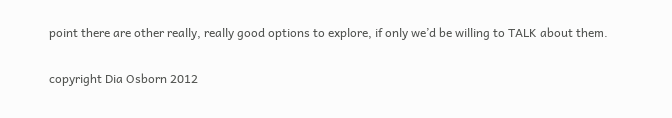point there are other really, really good options to explore, if only we’d be willing to TALK about them.

copyright Dia Osborn 2012